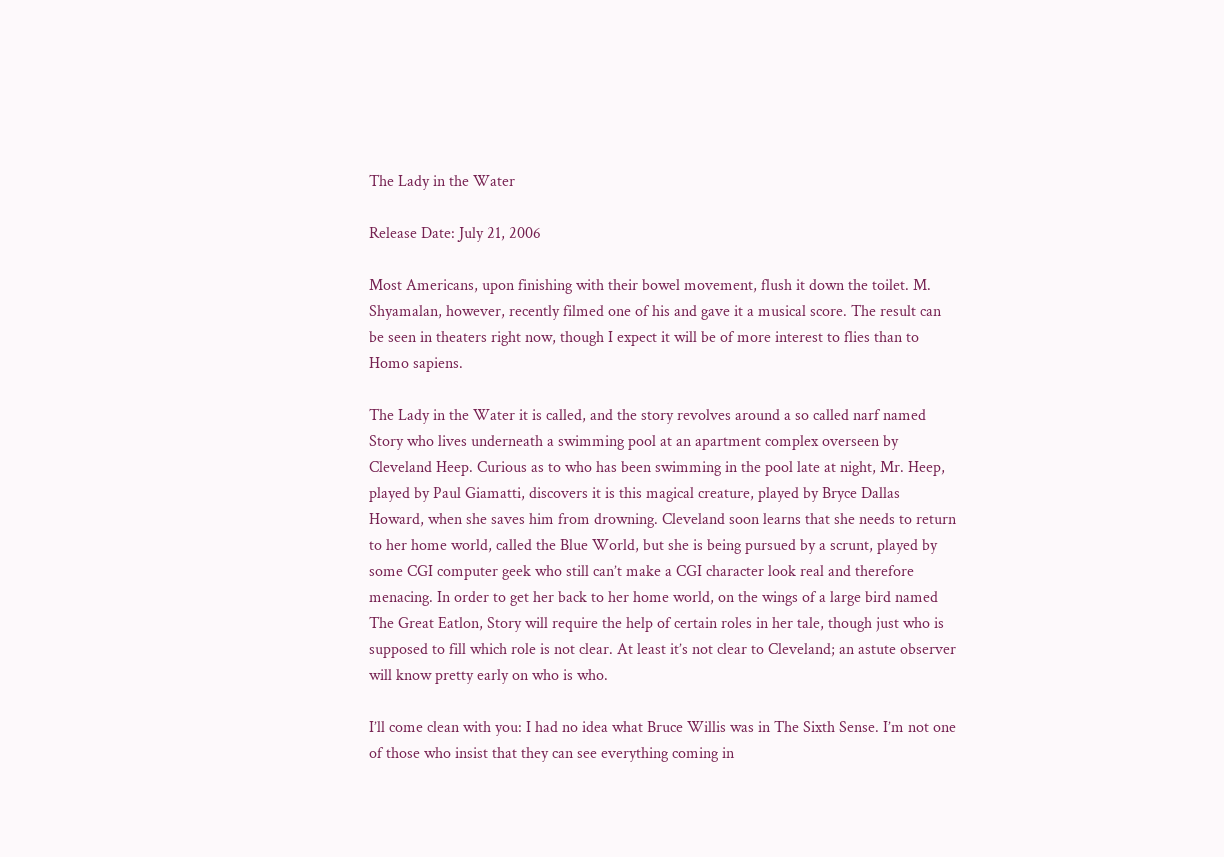The Lady in the Water

Release Date: July 21, 2006

Most Americans, upon finishing with their bowel movement, flush it down the toilet. M. Shyamalan, however, recently filmed one of his and gave it a musical score. The result can be seen in theaters right now, though I expect it will be of more interest to flies than to Homo sapiens.

The Lady in the Water it is called, and the story revolves around a so called narf named Story who lives underneath a swimming pool at an apartment complex overseen by Cleveland Heep. Curious as to who has been swimming in the pool late at night, Mr. Heep, played by Paul Giamatti, discovers it is this magical creature, played by Bryce Dallas Howard, when she saves him from drowning. Cleveland soon learns that she needs to return to her home world, called the Blue World, but she is being pursued by a scrunt, played by some CGI computer geek who still can’t make a CGI character look real and therefore menacing. In order to get her back to her home world, on the wings of a large bird named The Great Eatlon, Story will require the help of certain roles in her tale, though just who is supposed to fill which role is not clear. At least it’s not clear to Cleveland; an astute observer will know pretty early on who is who.

I’ll come clean with you: I had no idea what Bruce Willis was in The Sixth Sense. I’m not one of those who insist that they can see everything coming in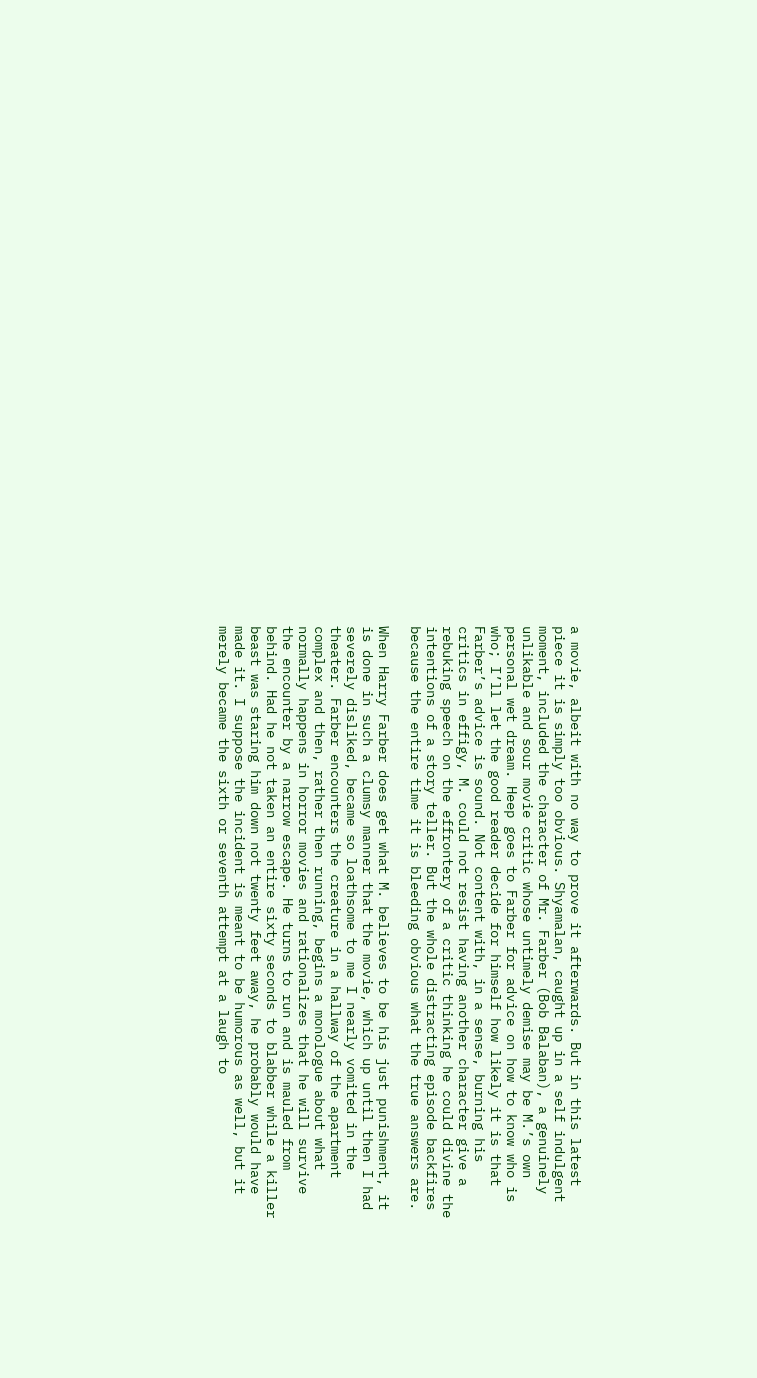a movie, albeit with no way to prove it afterwards. But in this latest piece it is simply too obvious. Shyamalan, caught up in a self indulgent moment, included the character of Mr. Farber (Bob Balaban), a genuinely unlikable and sour movie critic whose untimely demise may be M.’s own personal wet dream. Heep goes to Farber for advice on how to know who is who; I’ll let the good reader decide for himself how likely it is that Farber’s advice is sound. Not content with, in a sense, burning his critics in effigy, M. could not resist having another character give a rebuking speech on the effrontery of a critic thinking he could divine the intentions of a story teller. But the whole distracting episode backfires because the entire time it is bleeding obvious what the true answers are.

When Harry Farber does get what M. believes to be his just punishment, it is done in such a clumsy manner that the movie, which up until then I had severely disliked, became so loathsome to me I nearly vomited in the theater. Farber encounters the creature in a hallway of the apartment complex and then, rather then running, begins a monologue about what normally happens in horror movies and rationalizes that he will survive the encounter by a narrow escape. He turns to run and is mauled from behind. Had he not taken an entire sixty seconds to blabber while a killer beast was staring him down not twenty feet away, he probably would have made it. I suppose the incident is meant to be humorous as well, but it merely became the sixth or seventh attempt at a laugh to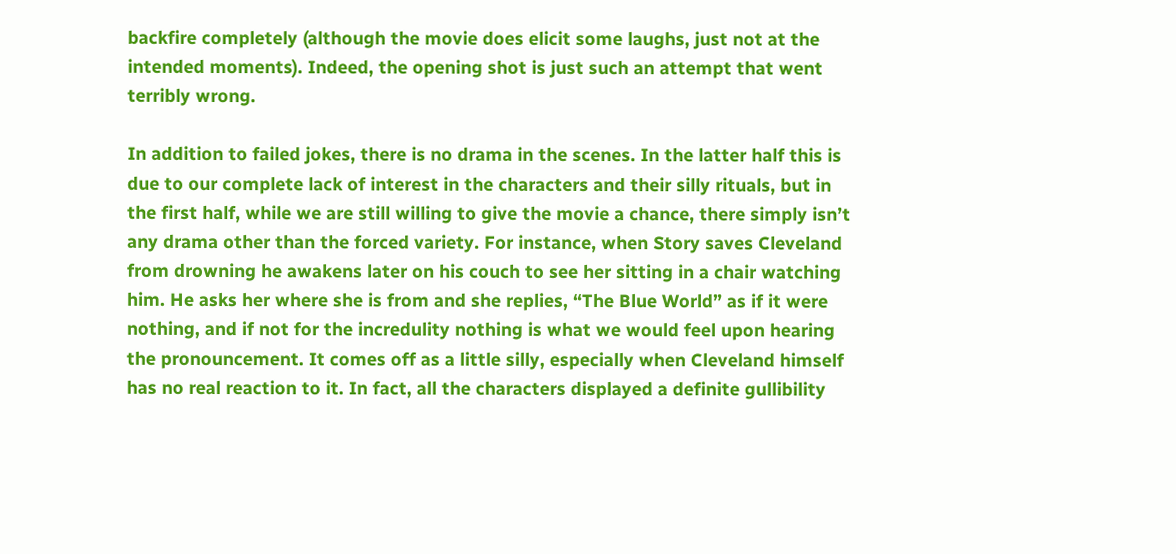backfire completely (although the movie does elicit some laughs, just not at the intended moments). Indeed, the opening shot is just such an attempt that went terribly wrong.

In addition to failed jokes, there is no drama in the scenes. In the latter half this is due to our complete lack of interest in the characters and their silly rituals, but in the first half, while we are still willing to give the movie a chance, there simply isn’t any drama other than the forced variety. For instance, when Story saves Cleveland from drowning he awakens later on his couch to see her sitting in a chair watching him. He asks her where she is from and she replies, “The Blue World” as if it were nothing, and if not for the incredulity nothing is what we would feel upon hearing the pronouncement. It comes off as a little silly, especially when Cleveland himself has no real reaction to it. In fact, all the characters displayed a definite gullibility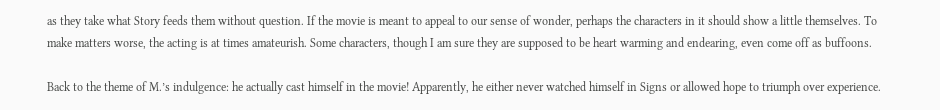as they take what Story feeds them without question. If the movie is meant to appeal to our sense of wonder, perhaps the characters in it should show a little themselves. To make matters worse, the acting is at times amateurish. Some characters, though I am sure they are supposed to be heart warming and endearing, even come off as buffoons.

Back to the theme of M.’s indulgence: he actually cast himself in the movie! Apparently, he either never watched himself in Signs or allowed hope to triumph over experience.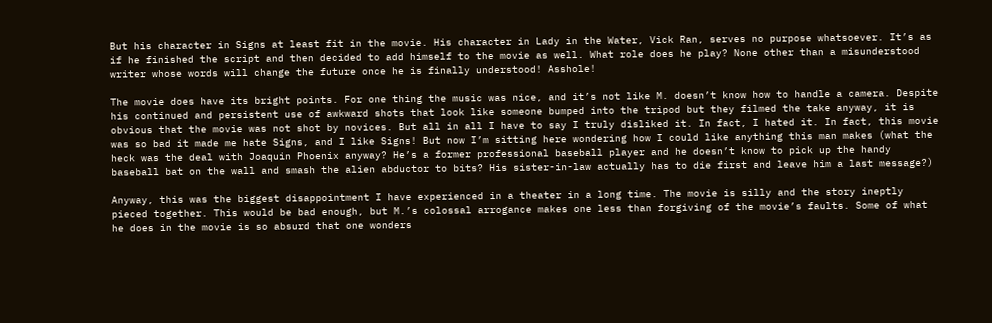But his character in Signs at least fit in the movie. His character in Lady in the Water, Vick Ran, serves no purpose whatsoever. It’s as if he finished the script and then decided to add himself to the movie as well. What role does he play? None other than a misunderstood writer whose words will change the future once he is finally understood! Asshole!

The movie does have its bright points. For one thing the music was nice, and it’s not like M. doesn’t know how to handle a camera. Despite his continued and persistent use of awkward shots that look like someone bumped into the tripod but they filmed the take anyway, it is obvious that the movie was not shot by novices. But all in all I have to say I truly disliked it. In fact, I hated it. In fact, this movie was so bad it made me hate Signs, and I like Signs! But now I’m sitting here wondering how I could like anything this man makes (what the heck was the deal with Joaquin Phoenix anyway? He’s a former professional baseball player and he doesn’t know to pick up the handy baseball bat on the wall and smash the alien abductor to bits? His sister-in-law actually has to die first and leave him a last message?)

Anyway, this was the biggest disappointment I have experienced in a theater in a long time. The movie is silly and the story ineptly pieced together. This would be bad enough, but M.’s colossal arrogance makes one less than forgiving of the movie’s faults. Some of what he does in the movie is so absurd that one wonders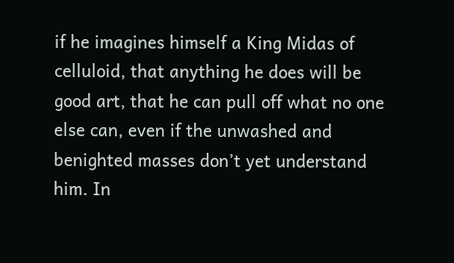if he imagines himself a King Midas of celluloid, that anything he does will be good art, that he can pull off what no one else can, even if the unwashed and benighted masses don’t yet understand him. In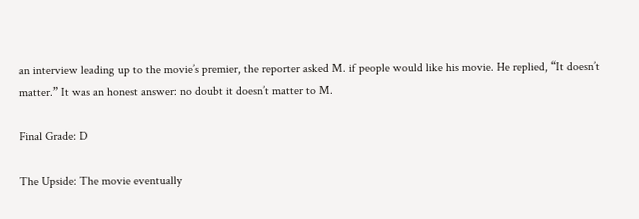an interview leading up to the movie’s premier, the reporter asked M. if people would like his movie. He replied, “It doesn’t matter.” It was an honest answer: no doubt it doesn’t matter to M.

Final Grade: D

The Upside: The movie eventually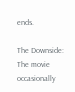ends.

The Downside: The movie occasionally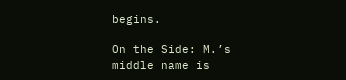begins.

On the Side: M.’s middle name is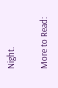Night.

More to Read: